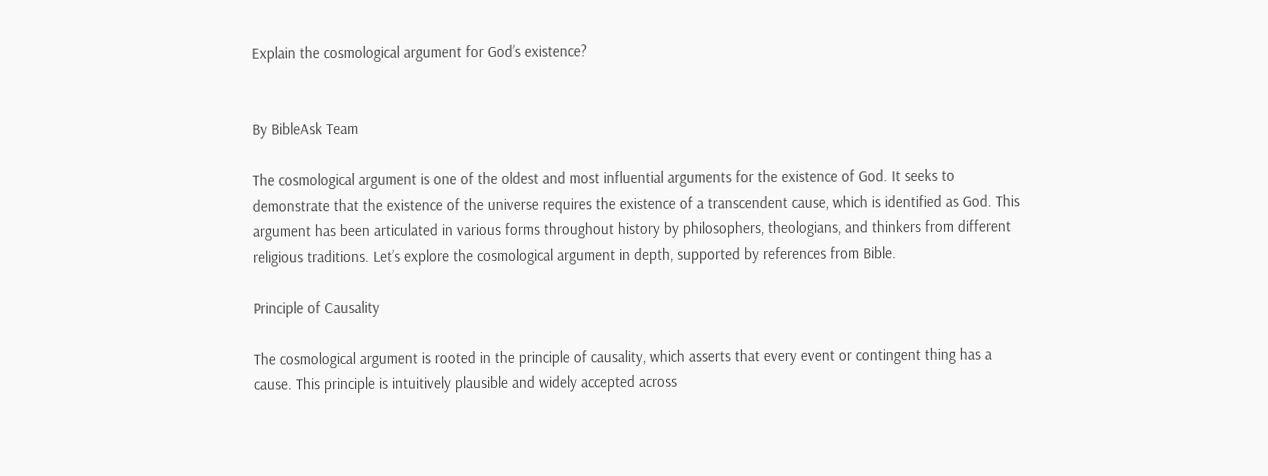Explain the cosmological argument for God’s existence?


By BibleAsk Team

The cosmological argument is one of the oldest and most influential arguments for the existence of God. It seeks to demonstrate that the existence of the universe requires the existence of a transcendent cause, which is identified as God. This argument has been articulated in various forms throughout history by philosophers, theologians, and thinkers from different religious traditions. Let’s explore the cosmological argument in depth, supported by references from Bible.

Principle of Causality

The cosmological argument is rooted in the principle of causality, which asserts that every event or contingent thing has a cause. This principle is intuitively plausible and widely accepted across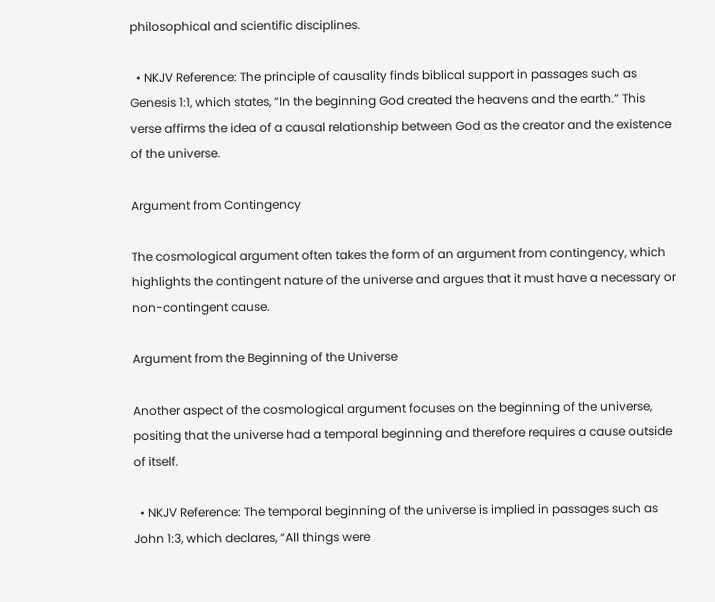philosophical and scientific disciplines.

  • NKJV Reference: The principle of causality finds biblical support in passages such as Genesis 1:1, which states, “In the beginning God created the heavens and the earth.” This verse affirms the idea of a causal relationship between God as the creator and the existence of the universe.

Argument from Contingency

The cosmological argument often takes the form of an argument from contingency, which highlights the contingent nature of the universe and argues that it must have a necessary or non-contingent cause.

Argument from the Beginning of the Universe

Another aspect of the cosmological argument focuses on the beginning of the universe, positing that the universe had a temporal beginning and therefore requires a cause outside of itself.

  • NKJV Reference: The temporal beginning of the universe is implied in passages such as John 1:3, which declares, “All things were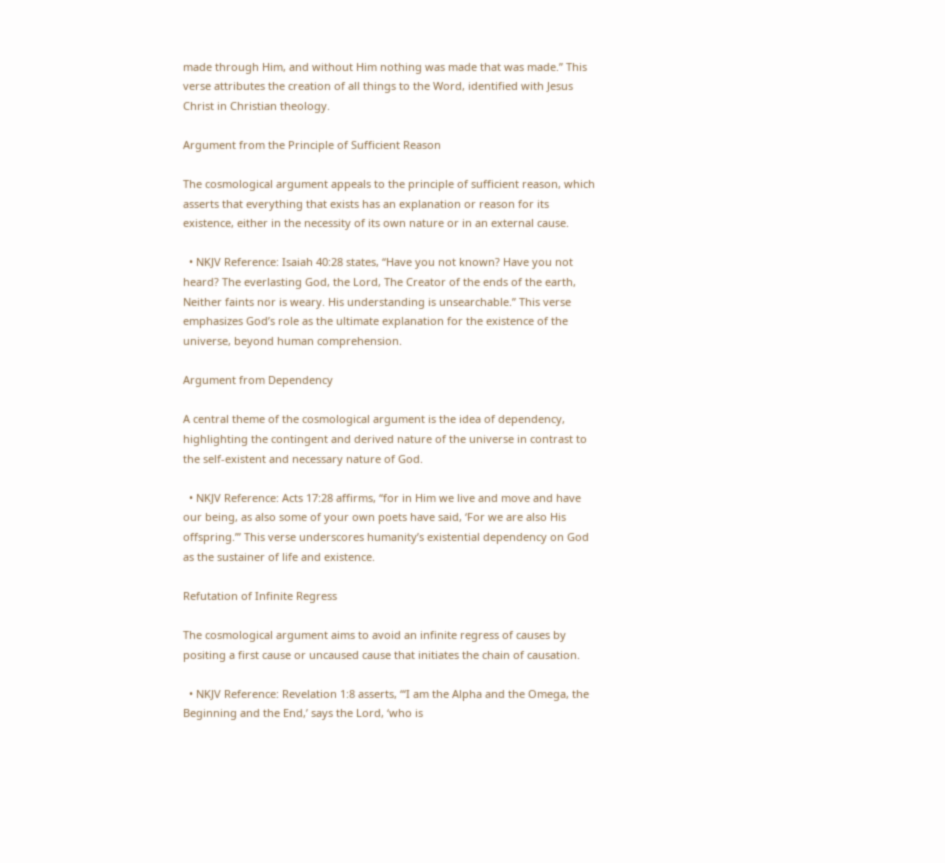made through Him, and without Him nothing was made that was made.” This verse attributes the creation of all things to the Word, identified with Jesus Christ in Christian theology.

Argument from the Principle of Sufficient Reason

The cosmological argument appeals to the principle of sufficient reason, which asserts that everything that exists has an explanation or reason for its existence, either in the necessity of its own nature or in an external cause.

  • NKJV Reference: Isaiah 40:28 states, “Have you not known? Have you not heard? The everlasting God, the Lord, The Creator of the ends of the earth, Neither faints nor is weary. His understanding is unsearchable.” This verse emphasizes God’s role as the ultimate explanation for the existence of the universe, beyond human comprehension.

Argument from Dependency

A central theme of the cosmological argument is the idea of dependency, highlighting the contingent and derived nature of the universe in contrast to the self-existent and necessary nature of God.

  • NKJV Reference: Acts 17:28 affirms, “for in Him we live and move and have our being, as also some of your own poets have said, ‘For we are also His offspring.’” This verse underscores humanity’s existential dependency on God as the sustainer of life and existence.

Refutation of Infinite Regress

The cosmological argument aims to avoid an infinite regress of causes by positing a first cause or uncaused cause that initiates the chain of causation.

  • NKJV Reference: Revelation 1:8 asserts, “‘I am the Alpha and the Omega, the Beginning and the End,’ says the Lord, ‘who is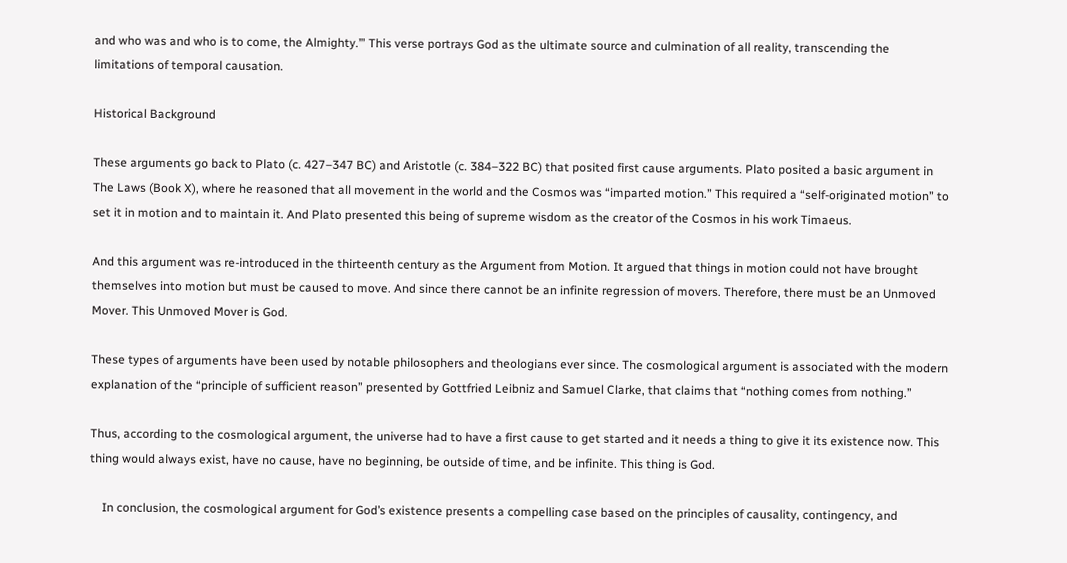and who was and who is to come, the Almighty.’” This verse portrays God as the ultimate source and culmination of all reality, transcending the limitations of temporal causation.

Historical Background

These arguments go back to Plato (c. 427–347 BC) and Aristotle (c. 384–322 BC) that posited first cause arguments. Plato posited a basic argument in The Laws (Book X), where he reasoned that all movement in the world and the Cosmos was “imparted motion.” This required a “self-originated motion” to set it in motion and to maintain it. And Plato presented this being of supreme wisdom as the creator of the Cosmos in his work Timaeus.

And this argument was re-introduced in the thirteenth century as the Argument from Motion. It argued that things in motion could not have brought themselves into motion but must be caused to move. And since there cannot be an infinite regression of movers. Therefore, there must be an Unmoved Mover. This Unmoved Mover is God.

These types of arguments have been used by notable philosophers and theologians ever since. The cosmological argument is associated with the modern explanation of the “principle of sufficient reason” presented by Gottfried Leibniz and Samuel Clarke, that claims that “nothing comes from nothing.”

Thus, according to the cosmological argument, the universe had to have a first cause to get started and it needs a thing to give it its existence now. This thing would always exist, have no cause, have no beginning, be outside of time, and be infinite. This thing is God.

    In conclusion, the cosmological argument for God’s existence presents a compelling case based on the principles of causality, contingency, and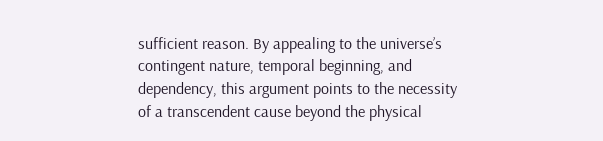sufficient reason. By appealing to the universe’s contingent nature, temporal beginning, and dependency, this argument points to the necessity of a transcendent cause beyond the physical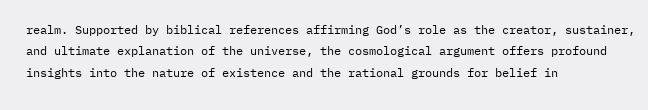realm. Supported by biblical references affirming God’s role as the creator, sustainer, and ultimate explanation of the universe, the cosmological argument offers profound insights into the nature of existence and the rational grounds for belief in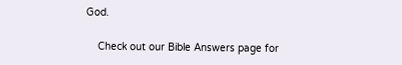God.

    Check out our Bible Answers page for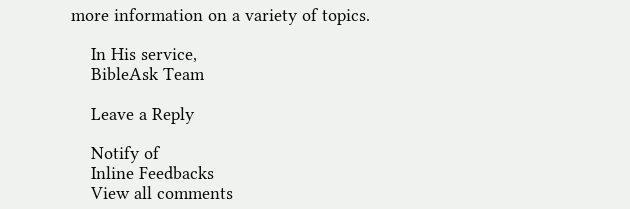more information on a variety of topics.

    In His service,
    BibleAsk Team

    Leave a Reply

    Notify of
    Inline Feedbacks
    View all comments